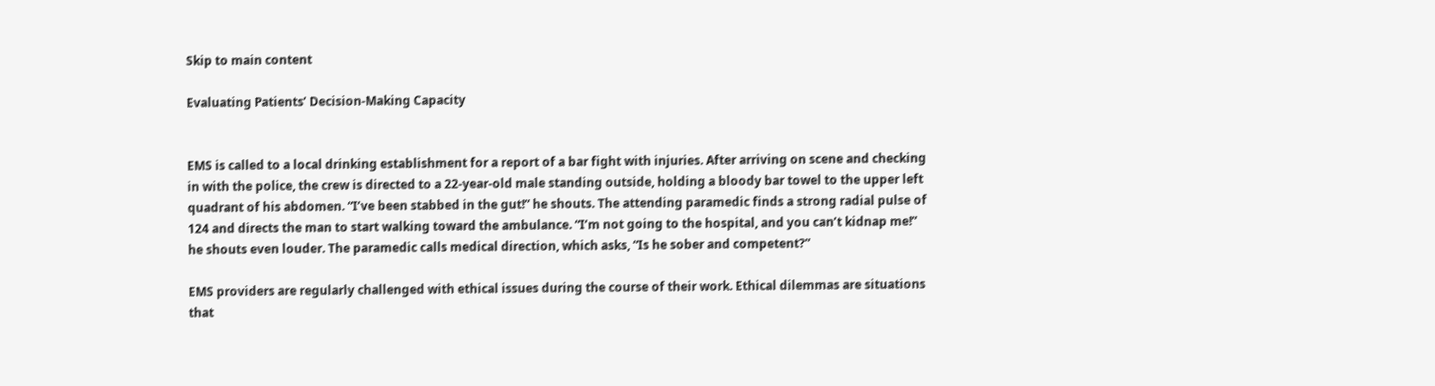Skip to main content

Evaluating Patients’ Decision-Making Capacity


EMS is called to a local drinking establishment for a report of a bar fight with injuries. After arriving on scene and checking in with the police, the crew is directed to a 22-year-old male standing outside, holding a bloody bar towel to the upper left quadrant of his abdomen. “I’ve been stabbed in the gut!” he shouts. The attending paramedic finds a strong radial pulse of 124 and directs the man to start walking toward the ambulance. “I’m not going to the hospital, and you can’t kidnap me!” he shouts even louder. The paramedic calls medical direction, which asks, “Is he sober and competent?”

EMS providers are regularly challenged with ethical issues during the course of their work. Ethical dilemmas are situations that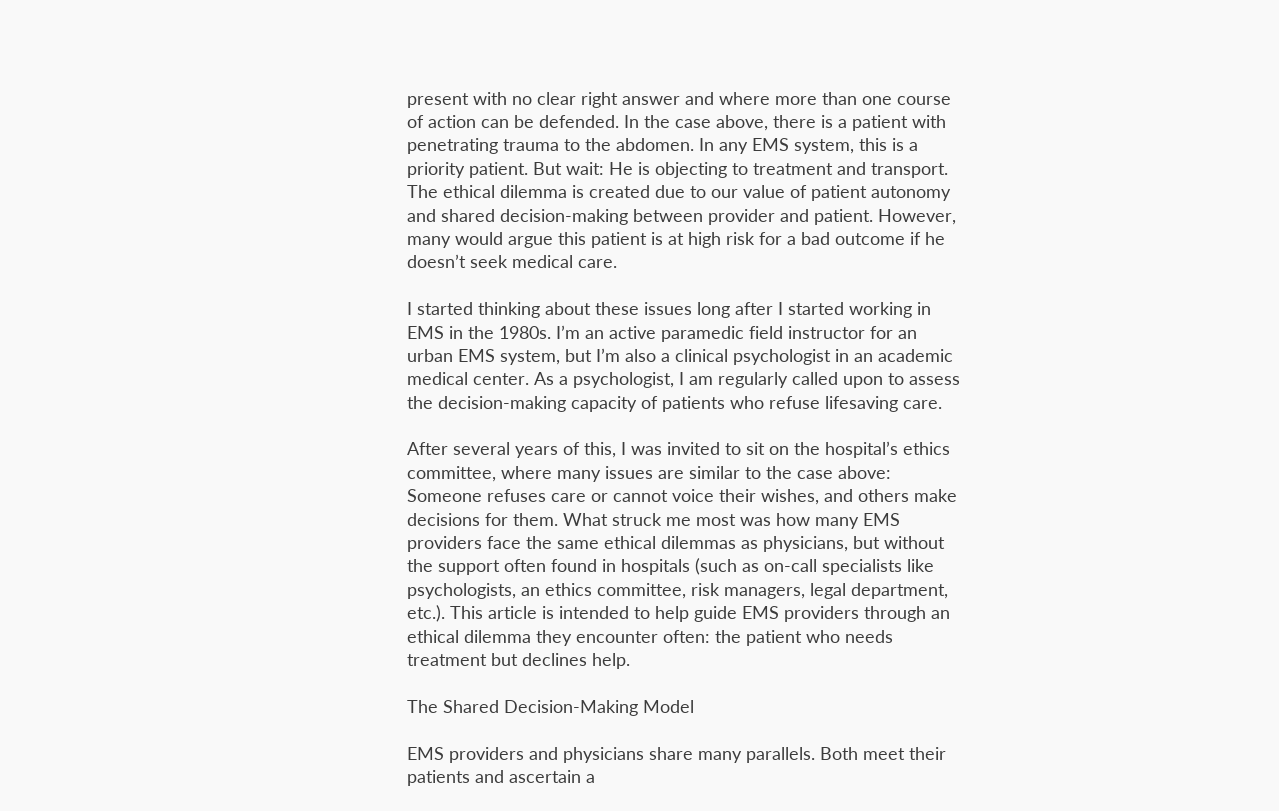present with no clear right answer and where more than one course of action can be defended. In the case above, there is a patient with penetrating trauma to the abdomen. In any EMS system, this is a priority patient. But wait: He is objecting to treatment and transport. The ethical dilemma is created due to our value of patient autonomy and shared decision-making between provider and patient. However, many would argue this patient is at high risk for a bad outcome if he doesn’t seek medical care.

I started thinking about these issues long after I started working in EMS in the 1980s. I’m an active paramedic field instructor for an urban EMS system, but I’m also a clinical psychologist in an academic medical center. As a psychologist, I am regularly called upon to assess the decision-making capacity of patients who refuse lifesaving care.

After several years of this, I was invited to sit on the hospital’s ethics committee, where many issues are similar to the case above: Someone refuses care or cannot voice their wishes, and others make decisions for them. What struck me most was how many EMS providers face the same ethical dilemmas as physicians, but without the support often found in hospitals (such as on-call specialists like psychologists, an ethics committee, risk managers, legal department, etc.). This article is intended to help guide EMS providers through an ethical dilemma they encounter often: the patient who needs treatment but declines help.

The Shared Decision-Making Model

EMS providers and physicians share many parallels. Both meet their patients and ascertain a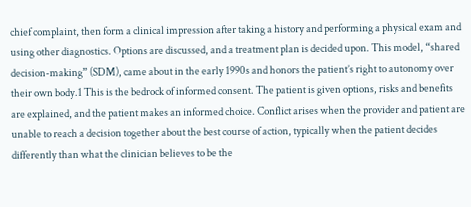chief complaint, then form a clinical impression after taking a history and performing a physical exam and using other diagnostics. Options are discussed, and a treatment plan is decided upon. This model, “shared decision-making” (SDM), came about in the early 1990s and honors the patient’s right to autonomy over their own body.1 This is the bedrock of informed consent. The patient is given options, risks and benefits are explained, and the patient makes an informed choice. Conflict arises when the provider and patient are unable to reach a decision together about the best course of action, typically when the patient decides differently than what the clinician believes to be the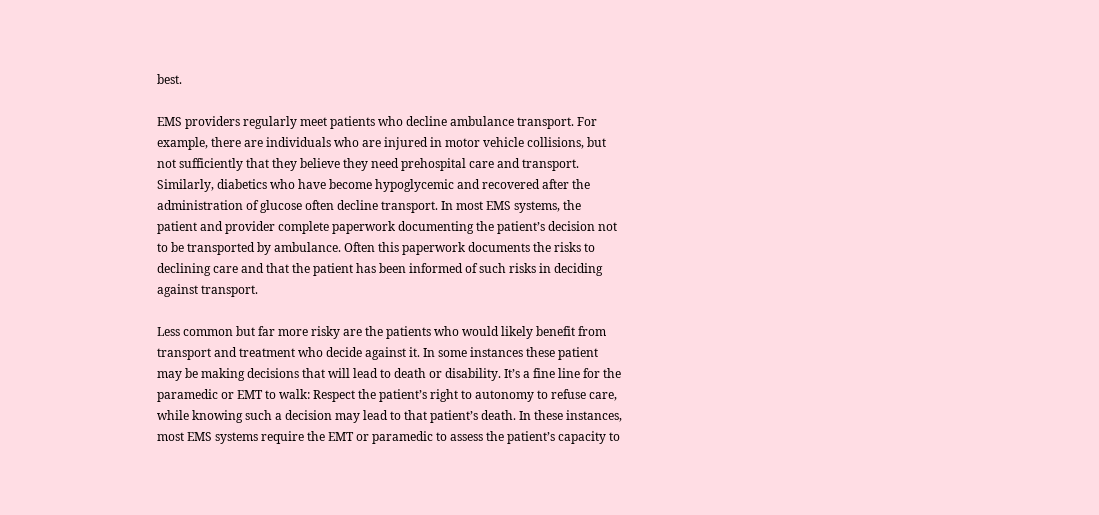best.

EMS providers regularly meet patients who decline ambulance transport. For example, there are individuals who are injured in motor vehicle collisions, but not sufficiently that they believe they need prehospital care and transport. Similarly, diabetics who have become hypoglycemic and recovered after the administration of glucose often decline transport. In most EMS systems, the patient and provider complete paperwork documenting the patient’s decision not to be transported by ambulance. Often this paperwork documents the risks to declining care and that the patient has been informed of such risks in deciding against transport.

Less common but far more risky are the patients who would likely benefit from transport and treatment who decide against it. In some instances these patient may be making decisions that will lead to death or disability. It’s a fine line for the paramedic or EMT to walk: Respect the patient’s right to autonomy to refuse care, while knowing such a decision may lead to that patient’s death. In these instances, most EMS systems require the EMT or paramedic to assess the patient’s capacity to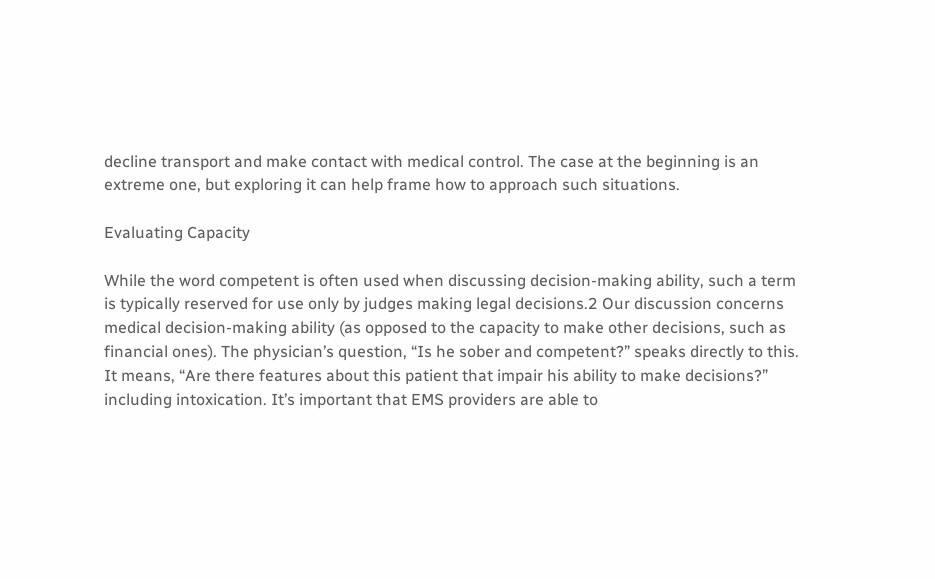decline transport and make contact with medical control. The case at the beginning is an extreme one, but exploring it can help frame how to approach such situations.

Evaluating Capacity

While the word competent is often used when discussing decision-making ability, such a term is typically reserved for use only by judges making legal decisions.2 Our discussion concerns medical decision-making ability (as opposed to the capacity to make other decisions, such as financial ones). The physician’s question, “Is he sober and competent?” speaks directly to this. It means, “Are there features about this patient that impair his ability to make decisions?” including intoxication. It’s important that EMS providers are able to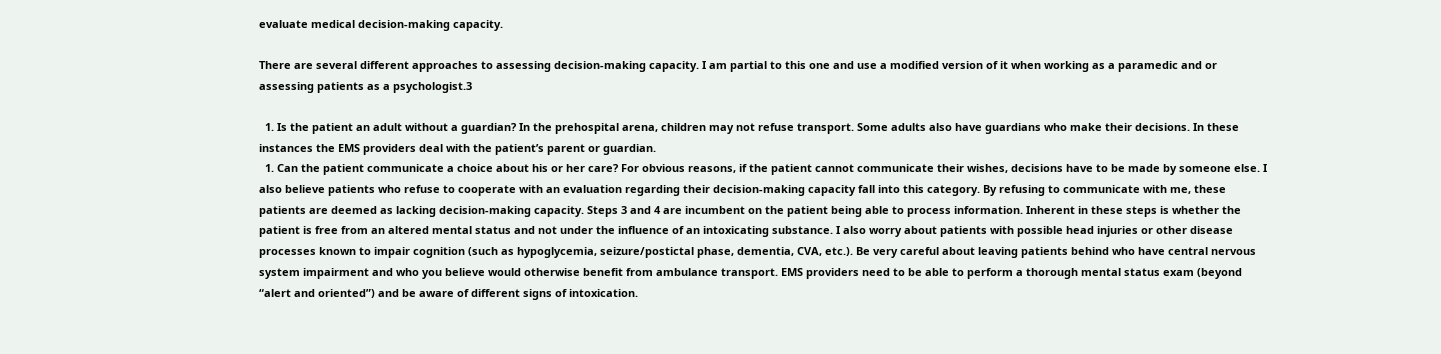evaluate medical decision-making capacity.

There are several different approaches to assessing decision-making capacity. I am partial to this one and use a modified version of it when working as a paramedic and or assessing patients as a psychologist.3

  1. Is the patient an adult without a guardian? In the prehospital arena, children may not refuse transport. Some adults also have guardians who make their decisions. In these instances the EMS providers deal with the patient’s parent or guardian.
  1. Can the patient communicate a choice about his or her care? For obvious reasons, if the patient cannot communicate their wishes, decisions have to be made by someone else. I also believe patients who refuse to cooperate with an evaluation regarding their decision-making capacity fall into this category. By refusing to communicate with me, these patients are deemed as lacking decision-making capacity. Steps 3 and 4 are incumbent on the patient being able to process information. Inherent in these steps is whether the patient is free from an altered mental status and not under the influence of an intoxicating substance. I also worry about patients with possible head injuries or other disease processes known to impair cognition (such as hypoglycemia, seizure/postictal phase, dementia, CVA, etc.). Be very careful about leaving patients behind who have central nervous system impairment and who you believe would otherwise benefit from ambulance transport. EMS providers need to be able to perform a thorough mental status exam (beyond “alert and oriented”) and be aware of different signs of intoxication.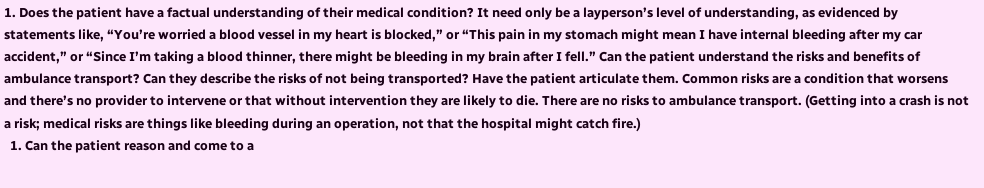1. Does the patient have a factual understanding of their medical condition? It need only be a layperson’s level of understanding, as evidenced by statements like, “You’re worried a blood vessel in my heart is blocked,” or “This pain in my stomach might mean I have internal bleeding after my car accident,” or “Since I’m taking a blood thinner, there might be bleeding in my brain after I fell.” Can the patient understand the risks and benefits of ambulance transport? Can they describe the risks of not being transported? Have the patient articulate them. Common risks are a condition that worsens and there’s no provider to intervene or that without intervention they are likely to die. There are no risks to ambulance transport. (Getting into a crash is not a risk; medical risks are things like bleeding during an operation, not that the hospital might catch fire.)
  1. Can the patient reason and come to a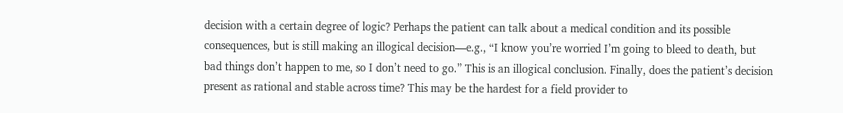decision with a certain degree of logic? Perhaps the patient can talk about a medical condition and its possible consequences, but is still making an illogical decision—e.g., “I know you’re worried I’m going to bleed to death, but bad things don’t happen to me, so I don’t need to go.” This is an illogical conclusion. Finally, does the patient’s decision present as rational and stable across time? This may be the hardest for a field provider to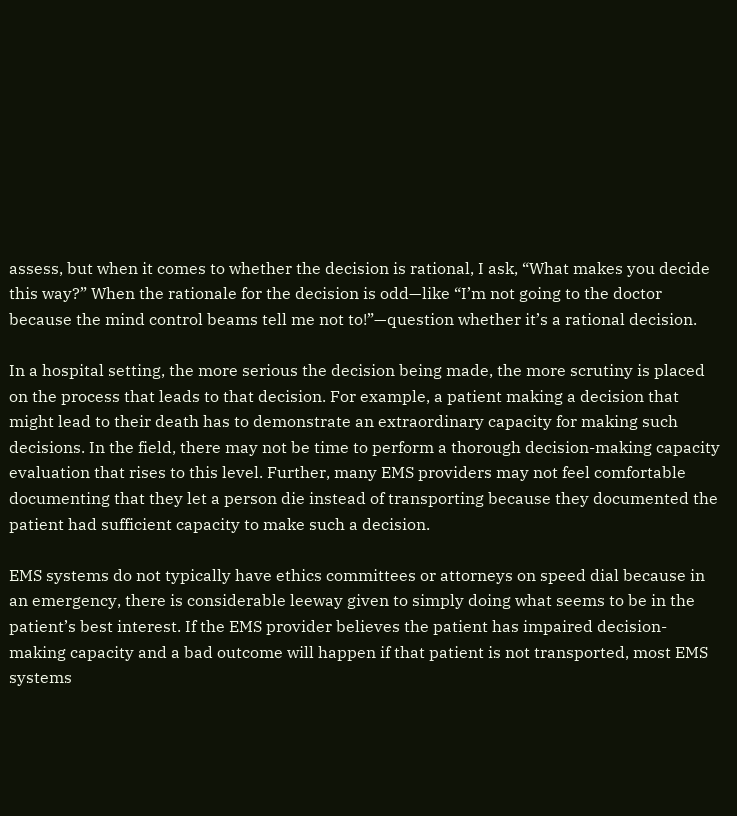assess, but when it comes to whether the decision is rational, I ask, “What makes you decide this way?” When the rationale for the decision is odd—like “I’m not going to the doctor because the mind control beams tell me not to!”—question whether it’s a rational decision.

In a hospital setting, the more serious the decision being made, the more scrutiny is placed on the process that leads to that decision. For example, a patient making a decision that might lead to their death has to demonstrate an extraordinary capacity for making such decisions. In the field, there may not be time to perform a thorough decision-making capacity evaluation that rises to this level. Further, many EMS providers may not feel comfortable documenting that they let a person die instead of transporting because they documented the patient had sufficient capacity to make such a decision.

EMS systems do not typically have ethics committees or attorneys on speed dial because in an emergency, there is considerable leeway given to simply doing what seems to be in the patient’s best interest. If the EMS provider believes the patient has impaired decision-making capacity and a bad outcome will happen if that patient is not transported, most EMS systems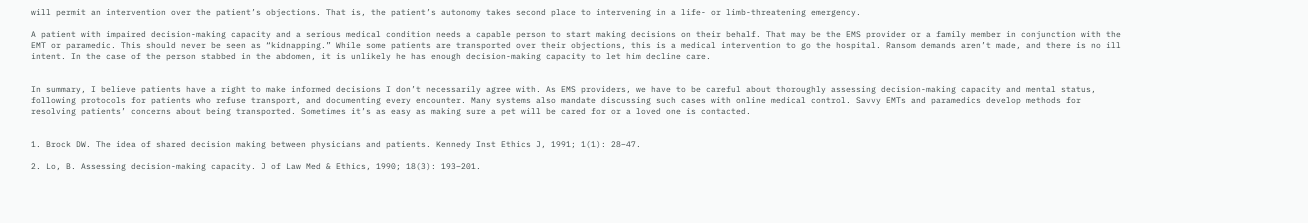will permit an intervention over the patient’s objections. That is, the patient’s autonomy takes second place to intervening in a life- or limb-threatening emergency.

A patient with impaired decision-making capacity and a serious medical condition needs a capable person to start making decisions on their behalf. That may be the EMS provider or a family member in conjunction with the EMT or paramedic. This should never be seen as “kidnapping.” While some patients are transported over their objections, this is a medical intervention to go the hospital. Ransom demands aren’t made, and there is no ill intent. In the case of the person stabbed in the abdomen, it is unlikely he has enough decision-making capacity to let him decline care.


In summary, I believe patients have a right to make informed decisions I don’t necessarily agree with. As EMS providers, we have to be careful about thoroughly assessing decision-making capacity and mental status, following protocols for patients who refuse transport, and documenting every encounter. Many systems also mandate discussing such cases with online medical control. Savvy EMTs and paramedics develop methods for resolving patients’ concerns about being transported. Sometimes it’s as easy as making sure a pet will be cared for or a loved one is contacted.


1. Brock DW. The idea of shared decision making between physicians and patients. Kennedy Inst Ethics J, 1991; 1(1): 28–47.

2. Lo, B. Assessing decision-making capacity. J of Law Med & Ethics, 1990; 18(3): 193–201.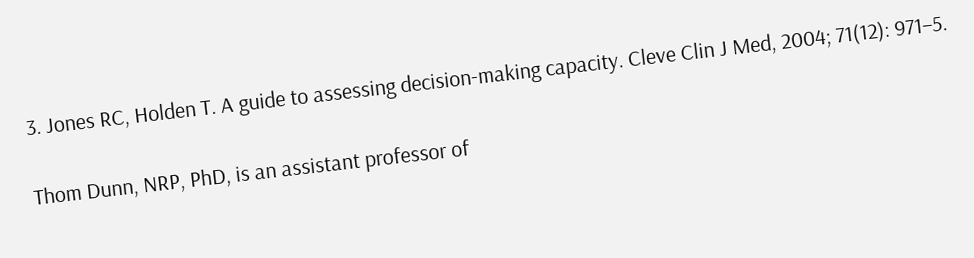3. Jones RC, Holden T. A guide to assessing decision-making capacity. Cleve Clin J Med, 2004; 71(12): 971–5.

Thom Dunn, NRP, PhD, is an assistant professor of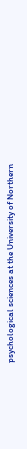psychological sciences at the University of Northern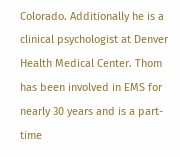Colorado. Additionally he is a clinical psychologist at Denver Health Medical Center. Thom has been involved in EMS for nearly 30 years and is a part-time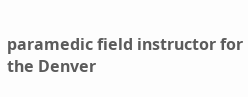paramedic field instructor for the Denver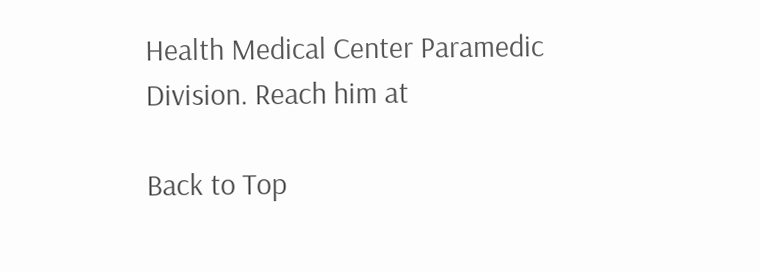Health Medical Center Paramedic Division. Reach him at

Back to Top